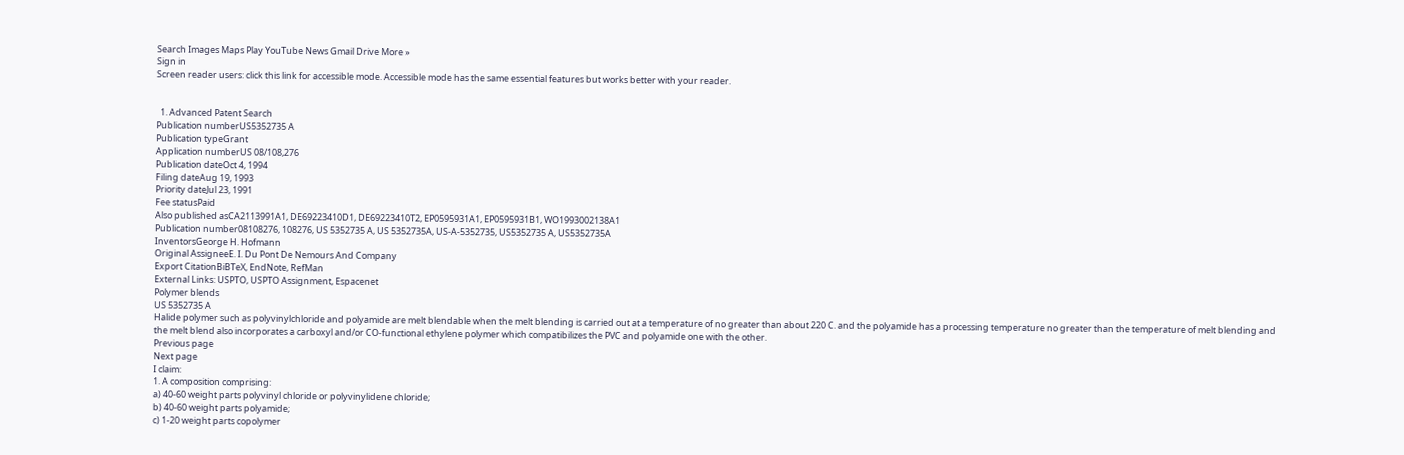Search Images Maps Play YouTube News Gmail Drive More »
Sign in
Screen reader users: click this link for accessible mode. Accessible mode has the same essential features but works better with your reader.


  1. Advanced Patent Search
Publication numberUS5352735 A
Publication typeGrant
Application numberUS 08/108,276
Publication dateOct 4, 1994
Filing dateAug 19, 1993
Priority dateJul 23, 1991
Fee statusPaid
Also published asCA2113991A1, DE69223410D1, DE69223410T2, EP0595931A1, EP0595931B1, WO1993002138A1
Publication number08108276, 108276, US 5352735 A, US 5352735A, US-A-5352735, US5352735 A, US5352735A
InventorsGeorge H. Hofmann
Original AssigneeE. I. Du Pont De Nemours And Company
Export CitationBiBTeX, EndNote, RefMan
External Links: USPTO, USPTO Assignment, Espacenet
Polymer blends
US 5352735 A
Halide polymer such as polyvinylchloride and polyamide are melt blendable when the melt blending is carried out at a temperature of no greater than about 220 C. and the polyamide has a processing temperature no greater than the temperature of melt blending and the melt blend also incorporates a carboxyl and/or CO-functional ethylene polymer which compatibilizes the PVC and polyamide one with the other.
Previous page
Next page
I claim:
1. A composition comprising:
a) 40-60 weight parts polyvinyl chloride or polyvinylidene chloride;
b) 40-60 weight parts polyamide;
c) 1-20 weight parts copolymer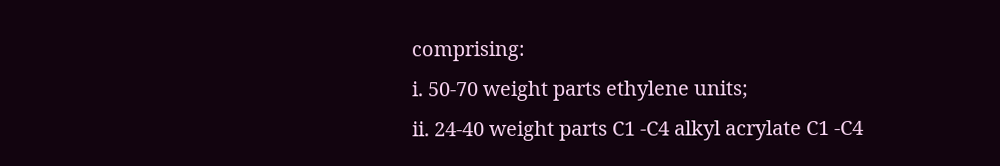comprising:
i. 50-70 weight parts ethylene units;
ii. 24-40 weight parts C1 -C4 alkyl acrylate C1 -C4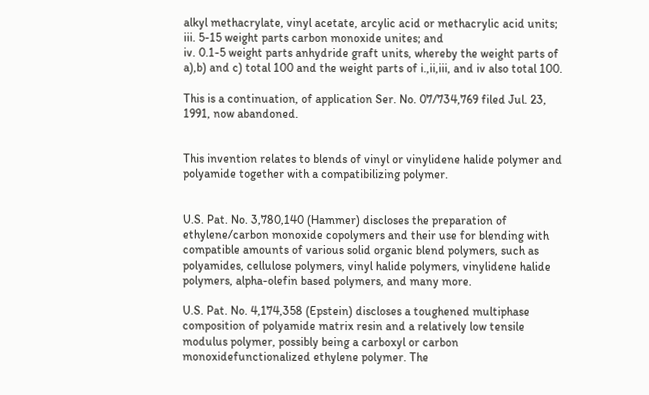alkyl methacrylate, vinyl acetate, arcylic acid or methacrylic acid units;
iii. 5-15 weight parts carbon monoxide unites; and
iv. 0.1-5 weight parts anhydride graft units, whereby the weight parts of a),b) and c) total 100 and the weight parts of i.,ii,iii, and iv also total 100.

This is a continuation, of application Ser. No. 07/734,769 filed Jul. 23, 1991, now abandoned.


This invention relates to blends of vinyl or vinylidene halide polymer and polyamide together with a compatibilizing polymer.


U.S. Pat. No. 3,780,140 (Hammer) discloses the preparation of ethylene/carbon monoxide copolymers and their use for blending with compatible amounts of various solid organic blend polymers, such as polyamides, cellulose polymers, vinyl halide polymers, vinylidene halide polymers, alpha-olefin based polymers, and many more.

U.S. Pat. No. 4,174,358 (Epstein) discloses a toughened multiphase composition of polyamide matrix resin and a relatively low tensile modulus polymer, possibly being a carboxyl or carbon monoxidefunctionalized ethylene polymer. The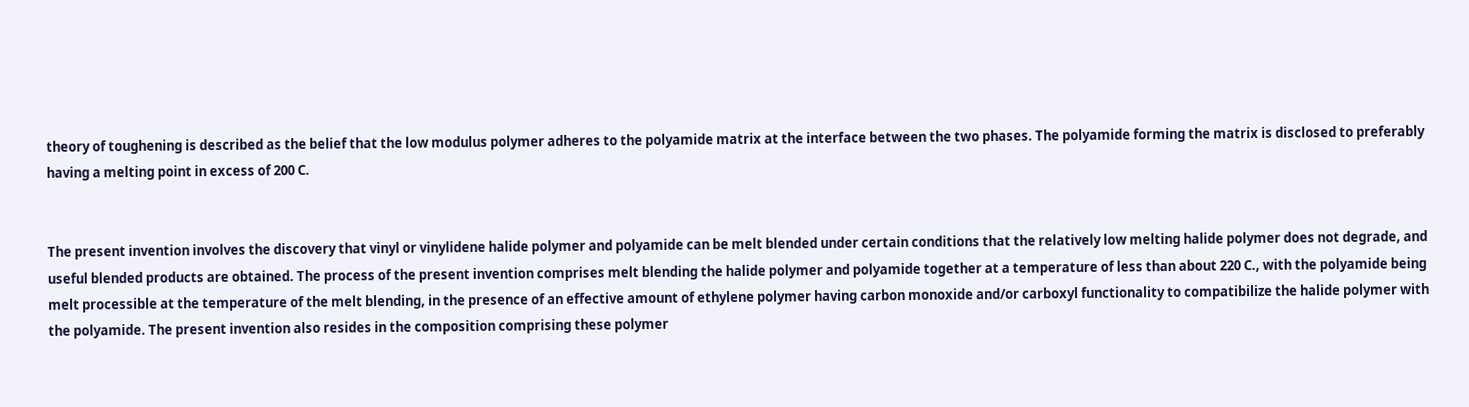theory of toughening is described as the belief that the low modulus polymer adheres to the polyamide matrix at the interface between the two phases. The polyamide forming the matrix is disclosed to preferably having a melting point in excess of 200 C.


The present invention involves the discovery that vinyl or vinylidene halide polymer and polyamide can be melt blended under certain conditions that the relatively low melting halide polymer does not degrade, and useful blended products are obtained. The process of the present invention comprises melt blending the halide polymer and polyamide together at a temperature of less than about 220 C., with the polyamide being melt processible at the temperature of the melt blending, in the presence of an effective amount of ethylene polymer having carbon monoxide and/or carboxyl functionality to compatibilize the halide polymer with the polyamide. The present invention also resides in the composition comprising these polymer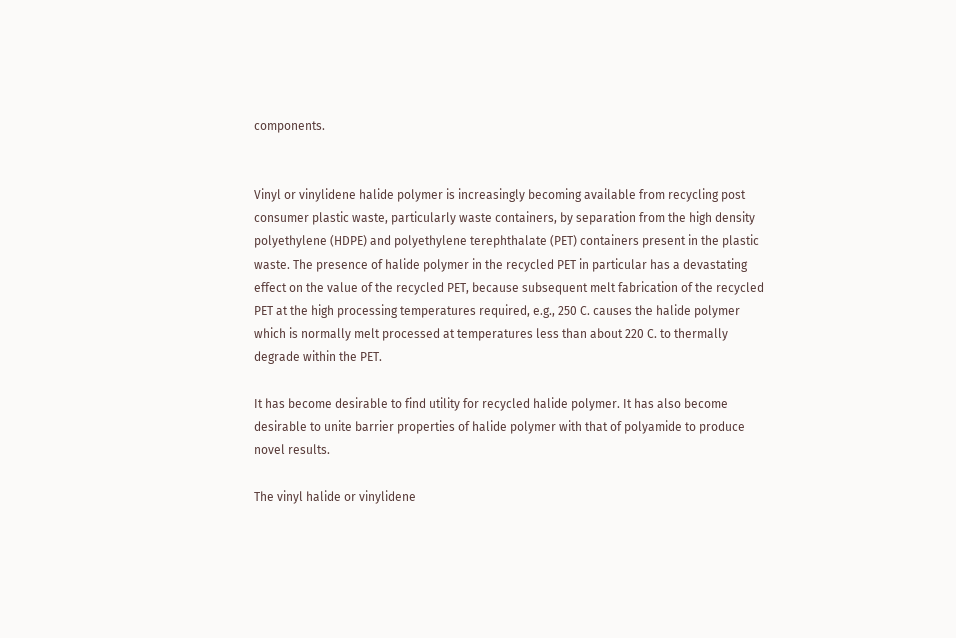components.


Vinyl or vinylidene halide polymer is increasingly becoming available from recycling post consumer plastic waste, particularly waste containers, by separation from the high density polyethylene (HDPE) and polyethylene terephthalate (PET) containers present in the plastic waste. The presence of halide polymer in the recycled PET in particular has a devastating effect on the value of the recycled PET, because subsequent melt fabrication of the recycled PET at the high processing temperatures required, e.g., 250 C. causes the halide polymer which is normally melt processed at temperatures less than about 220 C. to thermally degrade within the PET.

It has become desirable to find utility for recycled halide polymer. It has also become desirable to unite barrier properties of halide polymer with that of polyamide to produce novel results.

The vinyl halide or vinylidene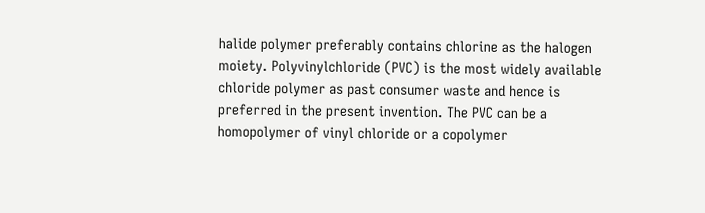halide polymer preferably contains chlorine as the halogen moiety. Polyvinylchloride (PVC) is the most widely available chloride polymer as past consumer waste and hence is preferred in the present invention. The PVC can be a homopolymer of vinyl chloride or a copolymer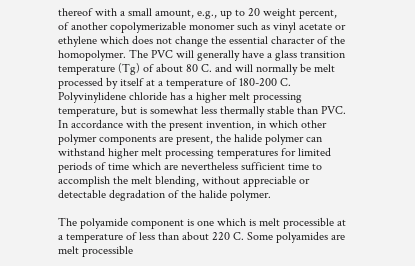thereof with a small amount, e.g., up to 20 weight percent, of another copolymerizable monomer such as vinyl acetate or ethylene which does not change the essential character of the homopolymer. The PVC will generally have a glass transition temperature (Tg) of about 80 C. and will normally be melt processed by itself at a temperature of 180-200 C. Polyvinylidene chloride has a higher melt processing temperature, but is somewhat less thermally stable than PVC. In accordance with the present invention, in which other polymer components are present, the halide polymer can withstand higher melt processing temperatures for limited periods of time which are nevertheless sufficient time to accomplish the melt blending, without appreciable or detectable degradation of the halide polymer.

The polyamide component is one which is melt processible at a temperature of less than about 220 C. Some polyamides are melt processible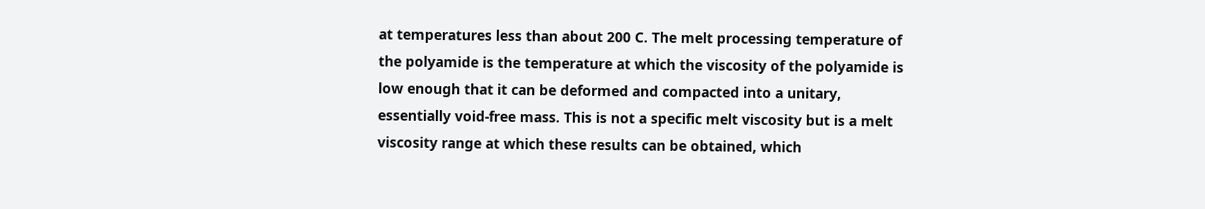at temperatures less than about 200 C. The melt processing temperature of the polyamide is the temperature at which the viscosity of the polyamide is low enough that it can be deformed and compacted into a unitary, essentially void-free mass. This is not a specific melt viscosity but is a melt viscosity range at which these results can be obtained, which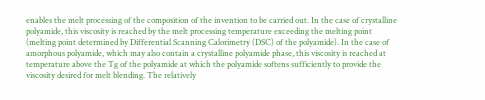enables the melt processing of the composition of the invention to be carried out. In the case of crystalline polyamide, this viscosity is reached by the melt processing temperature exceeding the melting point (melting point determined by Differential Scanning Calorimetry (DSC) of the polyamide). In the case of amorphous polyamide, which may also contain a crystalline polyamide phase, this viscosity is reached at temperature above the Tg of the polyamide at which the polyamide softens sufficiently to provide the viscosity desired for melt blending. The relatively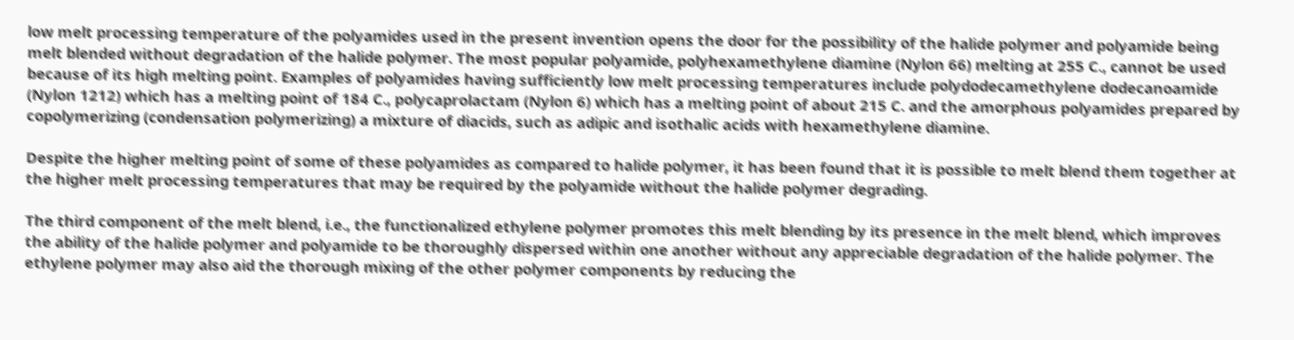low melt processing temperature of the polyamides used in the present invention opens the door for the possibility of the halide polymer and polyamide being melt blended without degradation of the halide polymer. The most popular polyamide, polyhexamethylene diamine (Nylon 66) melting at 255 C., cannot be used because of its high melting point. Examples of polyamides having sufficiently low melt processing temperatures include polydodecamethylene dodecanoamide (Nylon 1212) which has a melting point of 184 C., polycaprolactam (Nylon 6) which has a melting point of about 215 C. and the amorphous polyamides prepared by copolymerizing (condensation polymerizing) a mixture of diacids, such as adipic and isothalic acids with hexamethylene diamine.

Despite the higher melting point of some of these polyamides as compared to halide polymer, it has been found that it is possible to melt blend them together at the higher melt processing temperatures that may be required by the polyamide without the halide polymer degrading.

The third component of the melt blend, i.e., the functionalized ethylene polymer promotes this melt blending by its presence in the melt blend, which improves the ability of the halide polymer and polyamide to be thoroughly dispersed within one another without any appreciable degradation of the halide polymer. The ethylene polymer may also aid the thorough mixing of the other polymer components by reducing the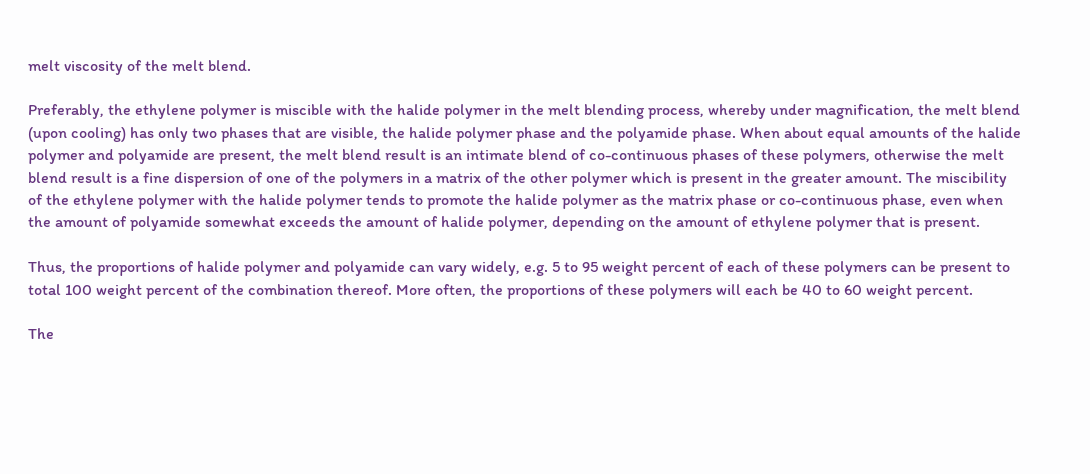melt viscosity of the melt blend.

Preferably, the ethylene polymer is miscible with the halide polymer in the melt blending process, whereby under magnification, the melt blend (upon cooling) has only two phases that are visible, the halide polymer phase and the polyamide phase. When about equal amounts of the halide polymer and polyamide are present, the melt blend result is an intimate blend of co-continuous phases of these polymers, otherwise the melt blend result is a fine dispersion of one of the polymers in a matrix of the other polymer which is present in the greater amount. The miscibility of the ethylene polymer with the halide polymer tends to promote the halide polymer as the matrix phase or co-continuous phase, even when the amount of polyamide somewhat exceeds the amount of halide polymer, depending on the amount of ethylene polymer that is present.

Thus, the proportions of halide polymer and polyamide can vary widely, e.g. 5 to 95 weight percent of each of these polymers can be present to total 100 weight percent of the combination thereof. More often, the proportions of these polymers will each be 40 to 60 weight percent.

The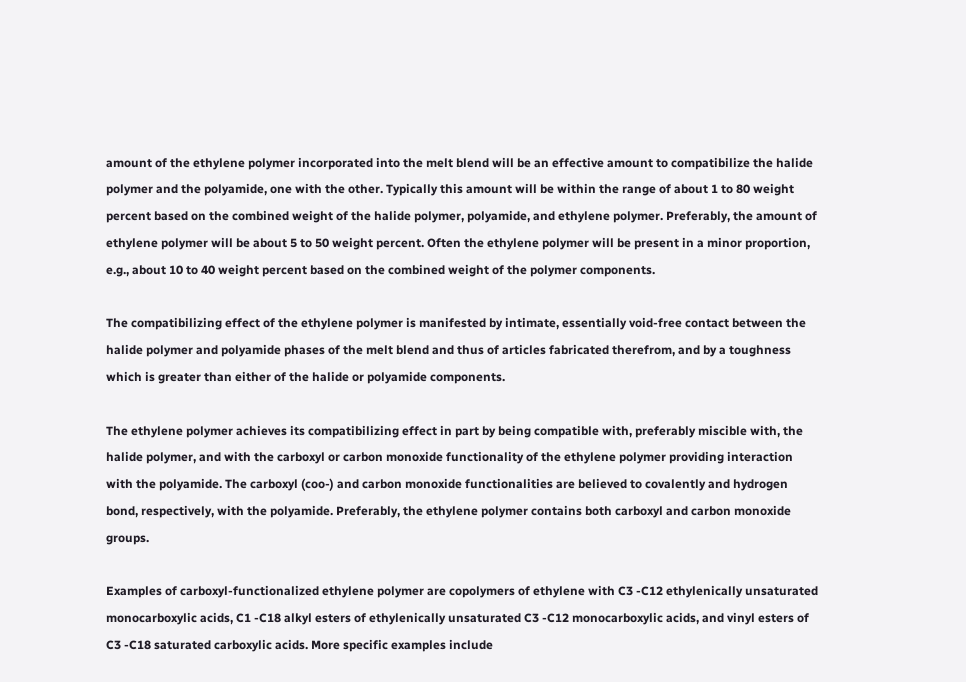amount of the ethylene polymer incorporated into the melt blend will be an effective amount to compatibilize the halide polymer and the polyamide, one with the other. Typically this amount will be within the range of about 1 to 80 weight percent based on the combined weight of the halide polymer, polyamide, and ethylene polymer. Preferably, the amount of ethylene polymer will be about 5 to 50 weight percent. Often the ethylene polymer will be present in a minor proportion, e.g., about 10 to 40 weight percent based on the combined weight of the polymer components.

The compatibilizing effect of the ethylene polymer is manifested by intimate, essentially void-free contact between the halide polymer and polyamide phases of the melt blend and thus of articles fabricated therefrom, and by a toughness which is greater than either of the halide or polyamide components.

The ethylene polymer achieves its compatibilizing effect in part by being compatible with, preferably miscible with, the halide polymer, and with the carboxyl or carbon monoxide functionality of the ethylene polymer providing interaction with the polyamide. The carboxyl (coo-) and carbon monoxide functionalities are believed to covalently and hydrogen bond, respectively, with the polyamide. Preferably, the ethylene polymer contains both carboxyl and carbon monoxide groups.

Examples of carboxyl-functionalized ethylene polymer are copolymers of ethylene with C3 -C12 ethylenically unsaturated monocarboxylic acids, C1 -C18 alkyl esters of ethylenically unsaturated C3 -C12 monocarboxylic acids, and vinyl esters of C3 -C18 saturated carboxylic acids. More specific examples include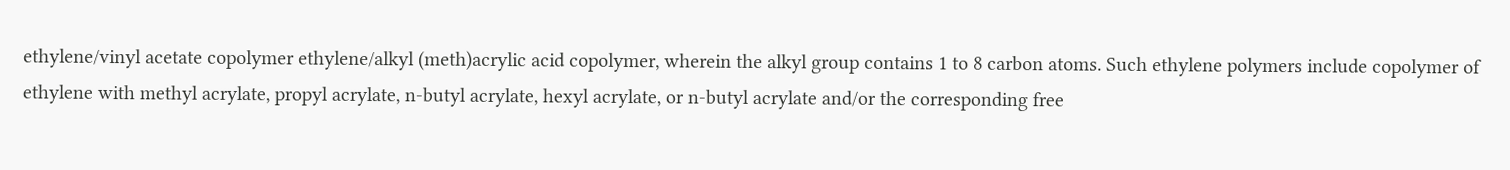ethylene/vinyl acetate copolymer ethylene/alkyl (meth)acrylic acid copolymer, wherein the alkyl group contains 1 to 8 carbon atoms. Such ethylene polymers include copolymer of ethylene with methyl acrylate, propyl acrylate, n-butyl acrylate, hexyl acrylate, or n-butyl acrylate and/or the corresponding free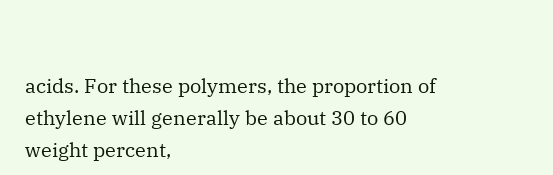acids. For these polymers, the proportion of ethylene will generally be about 30 to 60 weight percent,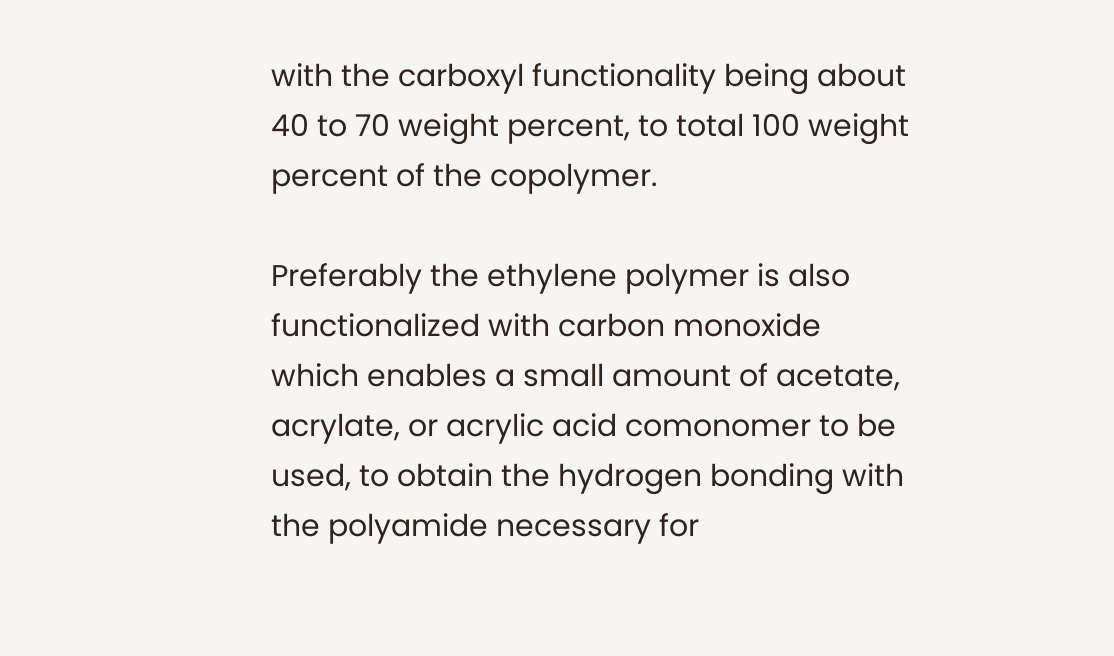with the carboxyl functionality being about 40 to 70 weight percent, to total 100 weight percent of the copolymer.

Preferably the ethylene polymer is also functionalized with carbon monoxide which enables a small amount of acetate, acrylate, or acrylic acid comonomer to be used, to obtain the hydrogen bonding with the polyamide necessary for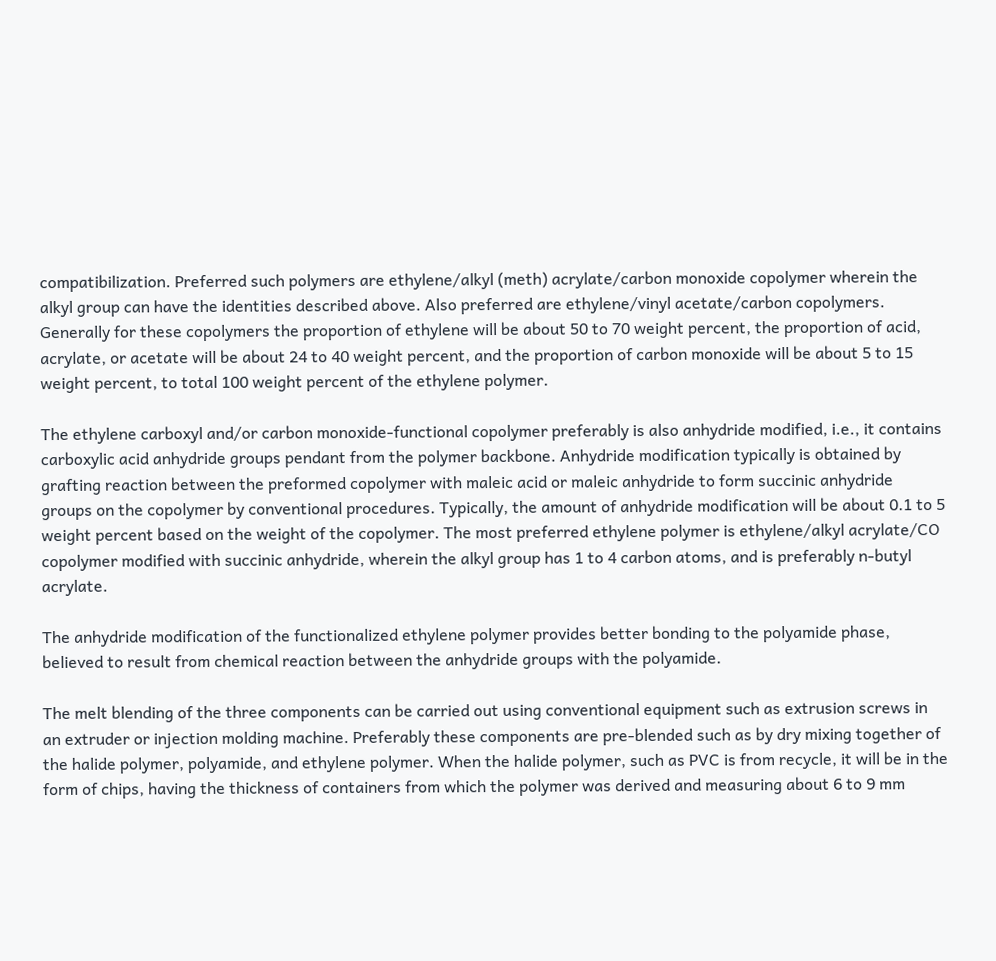compatibilization. Preferred such polymers are ethylene/alkyl (meth) acrylate/carbon monoxide copolymer wherein the alkyl group can have the identities described above. Also preferred are ethylene/vinyl acetate/carbon copolymers. Generally for these copolymers the proportion of ethylene will be about 50 to 70 weight percent, the proportion of acid, acrylate, or acetate will be about 24 to 40 weight percent, and the proportion of carbon monoxide will be about 5 to 15 weight percent, to total 100 weight percent of the ethylene polymer.

The ethylene carboxyl and/or carbon monoxide-functional copolymer preferably is also anhydride modified, i.e., it contains carboxylic acid anhydride groups pendant from the polymer backbone. Anhydride modification typically is obtained by grafting reaction between the preformed copolymer with maleic acid or maleic anhydride to form succinic anhydride groups on the copolymer by conventional procedures. Typically, the amount of anhydride modification will be about 0.1 to 5 weight percent based on the weight of the copolymer. The most preferred ethylene polymer is ethylene/alkyl acrylate/CO copolymer modified with succinic anhydride, wherein the alkyl group has 1 to 4 carbon atoms, and is preferably n-butyl acrylate.

The anhydride modification of the functionalized ethylene polymer provides better bonding to the polyamide phase, believed to result from chemical reaction between the anhydride groups with the polyamide.

The melt blending of the three components can be carried out using conventional equipment such as extrusion screws in an extruder or injection molding machine. Preferably these components are pre-blended such as by dry mixing together of the halide polymer, polyamide, and ethylene polymer. When the halide polymer, such as PVC is from recycle, it will be in the form of chips, having the thickness of containers from which the polymer was derived and measuring about 6 to 9 mm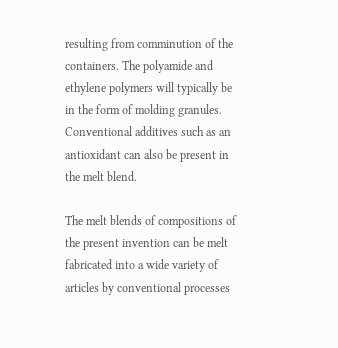resulting from comminution of the containers. The polyamide and ethylene polymers will typically be in the form of molding granules. Conventional additives such as an antioxidant can also be present in the melt blend.

The melt blends of compositions of the present invention can be melt fabricated into a wide variety of articles by conventional processes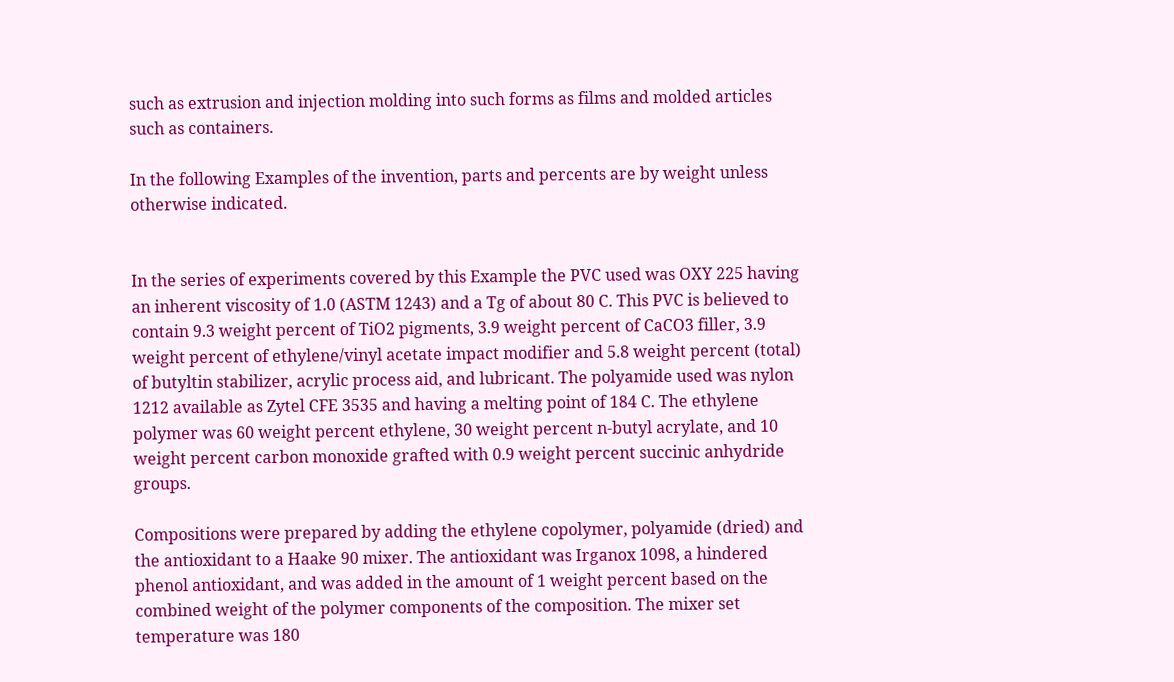such as extrusion and injection molding into such forms as films and molded articles such as containers.

In the following Examples of the invention, parts and percents are by weight unless otherwise indicated.


In the series of experiments covered by this Example the PVC used was OXY 225 having an inherent viscosity of 1.0 (ASTM 1243) and a Tg of about 80 C. This PVC is believed to contain 9.3 weight percent of TiO2 pigments, 3.9 weight percent of CaCO3 filler, 3.9 weight percent of ethylene/vinyl acetate impact modifier and 5.8 weight percent (total) of butyltin stabilizer, acrylic process aid, and lubricant. The polyamide used was nylon 1212 available as Zytel CFE 3535 and having a melting point of 184 C. The ethylene polymer was 60 weight percent ethylene, 30 weight percent n-butyl acrylate, and 10 weight percent carbon monoxide grafted with 0.9 weight percent succinic anhydride groups.

Compositions were prepared by adding the ethylene copolymer, polyamide (dried) and the antioxidant to a Haake 90 mixer. The antioxidant was Irganox 1098, a hindered phenol antioxidant, and was added in the amount of 1 weight percent based on the combined weight of the polymer components of the composition. The mixer set temperature was 180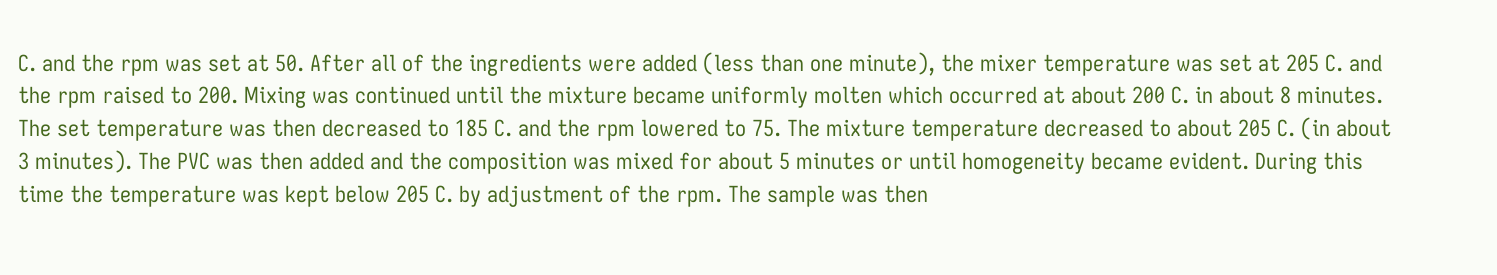C. and the rpm was set at 50. After all of the ingredients were added (less than one minute), the mixer temperature was set at 205 C. and the rpm raised to 200. Mixing was continued until the mixture became uniformly molten which occurred at about 200 C. in about 8 minutes. The set temperature was then decreased to 185 C. and the rpm lowered to 75. The mixture temperature decreased to about 205 C. (in about 3 minutes). The PVC was then added and the composition was mixed for about 5 minutes or until homogeneity became evident. During this time the temperature was kept below 205 C. by adjustment of the rpm. The sample was then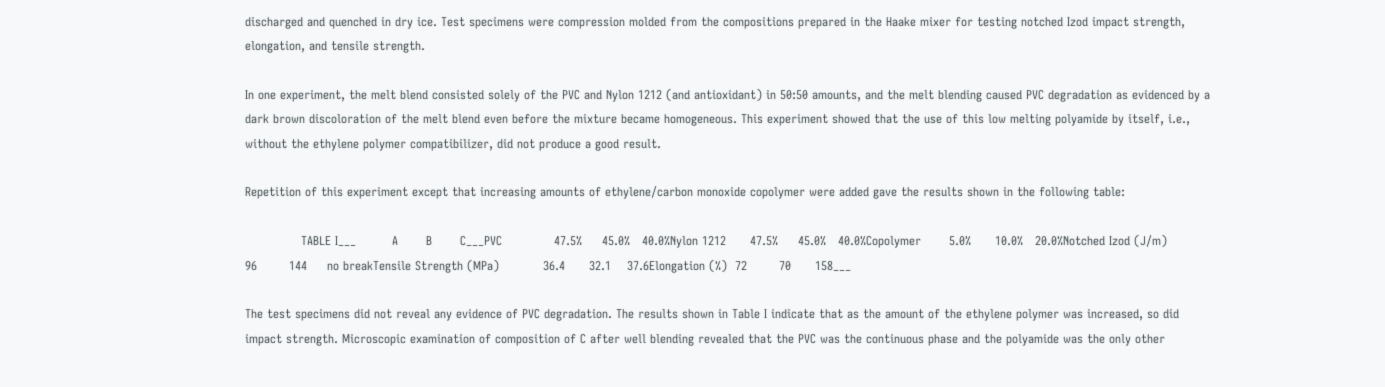discharged and quenched in dry ice. Test specimens were compression molded from the compositions prepared in the Haake mixer for testing notched Izod impact strength, elongation, and tensile strength.

In one experiment, the melt blend consisted solely of the PVC and Nylon 1212 (and antioxidant) in 50:50 amounts, and the melt blending caused PVC degradation as evidenced by a dark brown discoloration of the melt blend even before the mixture became homogeneous. This experiment showed that the use of this low melting polyamide by itself, i.e., without the ethylene polymer compatibilizer, did not produce a good result.

Repetition of this experiment except that increasing amounts of ethylene/carbon monoxide copolymer were added gave the results shown in the following table:

              TABLE I___         A       B       C___PVC             47.5%     45.0%   40.0%Nylon 1212      47.5%     45.0%   40.0%Copolymer       5.0%      10.0%   20.0%Notched Izod (J/m)           96        144     no breakTensile Strength (MPa)           36.4      32.1    37.6Elongation (%)  72        70      158___

The test specimens did not reveal any evidence of PVC degradation. The results shown in Table I indicate that as the amount of the ethylene polymer was increased, so did impact strength. Microscopic examination of composition of C after well blending revealed that the PVC was the continuous phase and the polyamide was the only other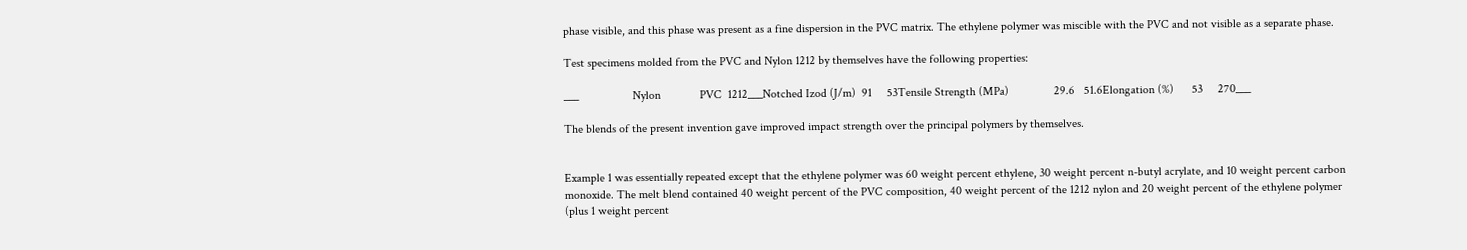phase visible, and this phase was present as a fine dispersion in the PVC matrix. The ethylene polymer was miscible with the PVC and not visible as a separate phase.

Test specimens molded from the PVC and Nylon 1212 by themselves have the following properties:

___                  Nylon             PVC  1212___Notched Izod (J/m)  91     53Tensile Strength (MPa)               29.6   51.6Elongation (%)      53     270___

The blends of the present invention gave improved impact strength over the principal polymers by themselves.


Example 1 was essentially repeated except that the ethylene polymer was 60 weight percent ethylene, 30 weight percent n-butyl acrylate, and 10 weight percent carbon monoxide. The melt blend contained 40 weight percent of the PVC composition, 40 weight percent of the 1212 nylon and 20 weight percent of the ethylene polymer (plus 1 weight percent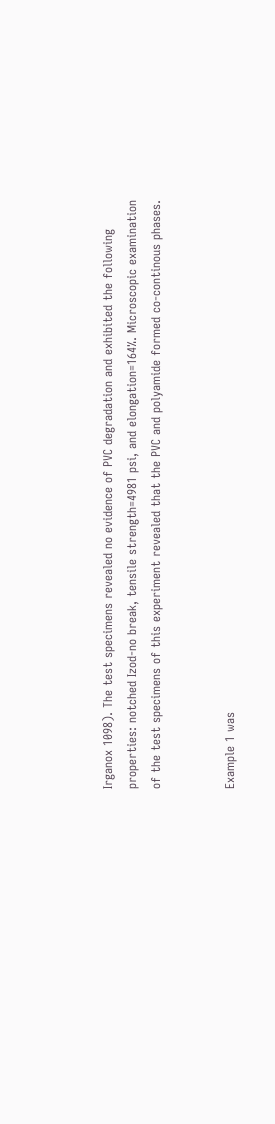Irganox 1098). The test specimens revealed no evidence of PVC degradation and exhibited the following properties: notched Izod-no break, tensile strength=4981 psi, and elongation=164%. Microscopic examination of the test specimens of this experiment revealed that the PVC and polyamide formed co-continous phases.


Example 1 was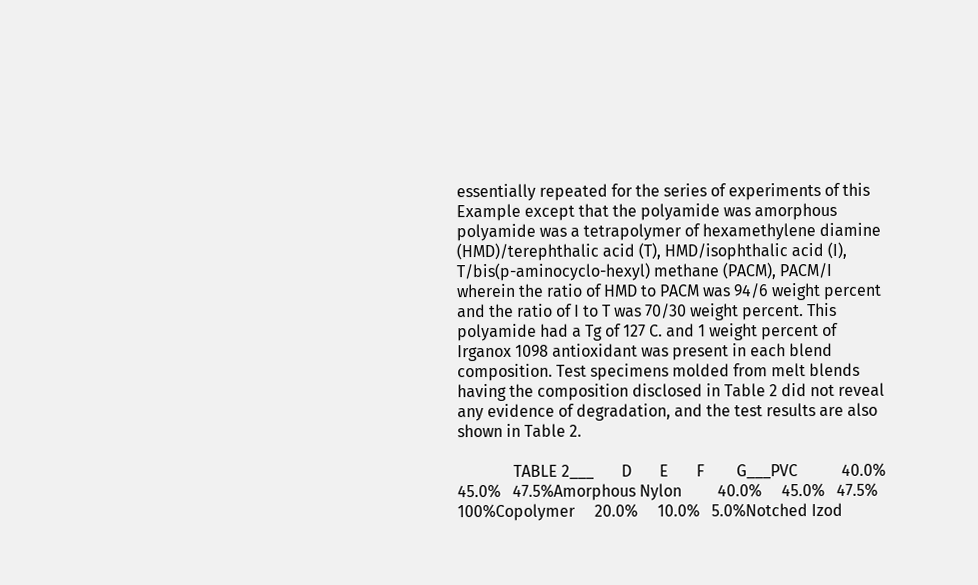essentially repeated for the series of experiments of this Example except that the polyamide was amorphous polyamide was a tetrapolymer of hexamethylene diamine (HMD)/terephthalic acid (T), HMD/isophthalic acid (I), T/bis(p-aminocyclo-hexyl) methane (PACM), PACM/I wherein the ratio of HMD to PACM was 94/6 weight percent and the ratio of I to T was 70/30 weight percent. This polyamide had a Tg of 127 C. and 1 weight percent of Irganox 1098 antioxidant was present in each blend composition. Test specimens molded from melt blends having the composition disclosed in Table 2 did not reveal any evidence of degradation, and the test results are also shown in Table 2.

              TABLE 2___       D       E       F        G___PVC           40.0%     45.0%   47.5%Amorphous Nylon         40.0%     45.0%   47.5%  100%Copolymer     20.0%     10.0%   5.0%Notched Izod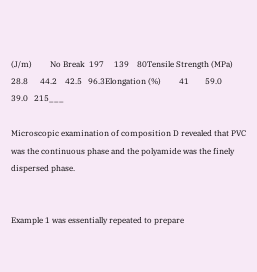(J/m)         No Break  197     139    80Tensile Strength (MPa)         28.8      44.2    42.5   96.3Elongation (%)         41        59.0    39.0   215___

Microscopic examination of composition D revealed that PVC was the continuous phase and the polyamide was the finely dispersed phase.


Example 1 was essentially repeated to prepare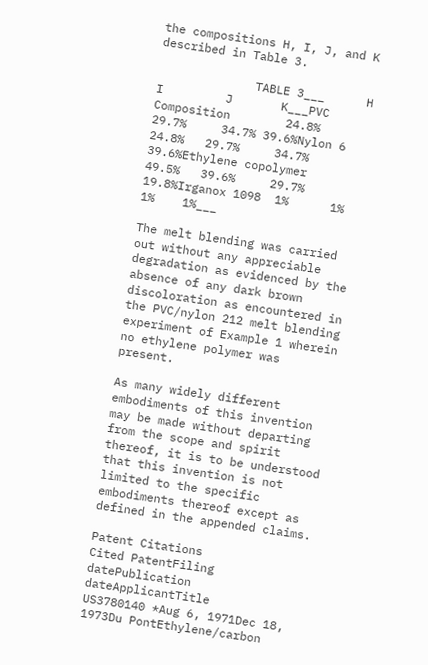the compositions H, I, J, and K described in Table 3.

              TABLE 3___      H     I         J       K___PVC Composition        24.8%   29.7%     34.7% 39.6%Nylon 6      24.8%   29.7%     34.7% 39.6%Ethylene copolymer        49.5%   39.6%     29.7% 19.8%Irganox 1098  1%      1%        1%    1%___

The melt blending was carried out without any appreciable degradation as evidenced by the absence of any dark brown discoloration as encountered in the PVC/nylon 212 melt blending experiment of Example 1 wherein no ethylene polymer was present.

As many widely different embodiments of this invention may be made without departing from the scope and spirit thereof, it is to be understood that this invention is not limited to the specific embodiments thereof except as defined in the appended claims.

Patent Citations
Cited PatentFiling datePublication dateApplicantTitle
US3780140 *Aug 6, 1971Dec 18, 1973Du PontEthylene/carbon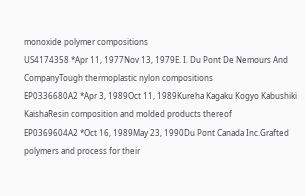monoxide polymer compositions
US4174358 *Apr 11, 1977Nov 13, 1979E. I. Du Pont De Nemours And CompanyTough thermoplastic nylon compositions
EP0336680A2 *Apr 3, 1989Oct 11, 1989Kureha Kagaku Kogyo Kabushiki KaishaResin composition and molded products thereof
EP0369604A2 *Oct 16, 1989May 23, 1990Du Pont Canada Inc.Grafted polymers and process for their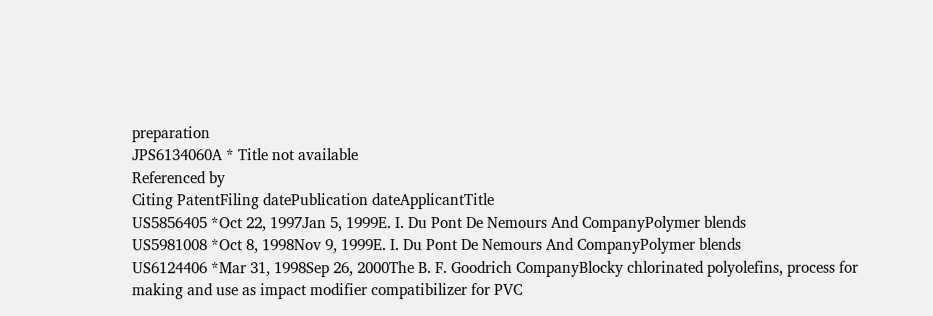preparation
JPS6134060A * Title not available
Referenced by
Citing PatentFiling datePublication dateApplicantTitle
US5856405 *Oct 22, 1997Jan 5, 1999E. I. Du Pont De Nemours And CompanyPolymer blends
US5981008 *Oct 8, 1998Nov 9, 1999E. I. Du Pont De Nemours And CompanyPolymer blends
US6124406 *Mar 31, 1998Sep 26, 2000The B. F. Goodrich CompanyBlocky chlorinated polyolefins, process for making and use as impact modifier compatibilizer for PVC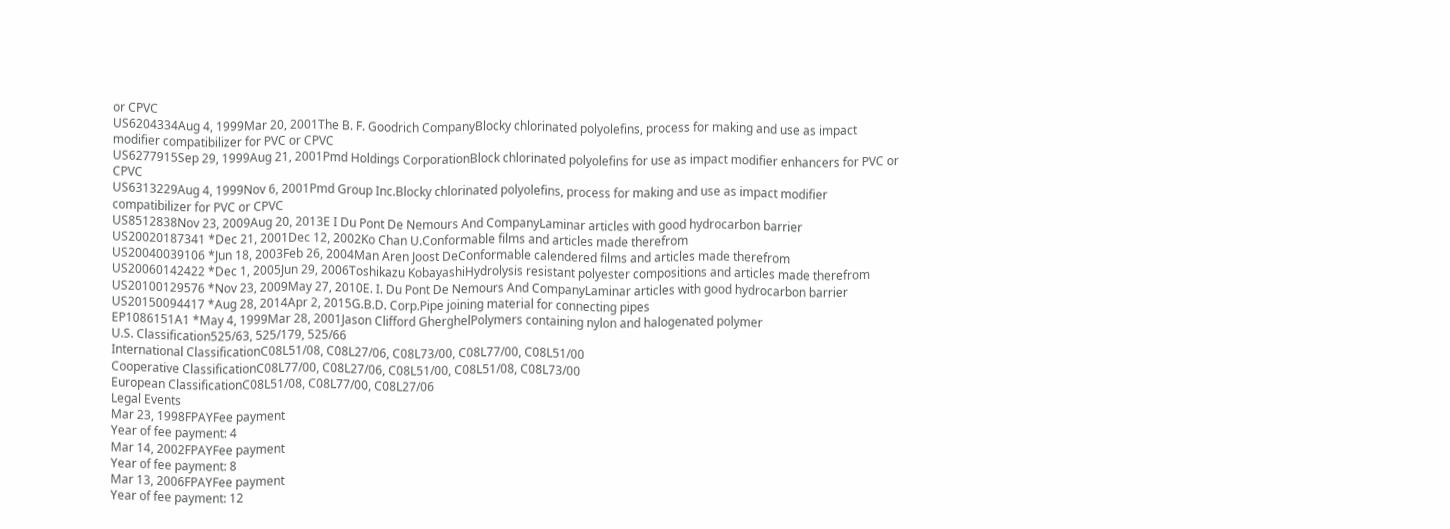or CPVC
US6204334Aug 4, 1999Mar 20, 2001The B. F. Goodrich CompanyBlocky chlorinated polyolefins, process for making and use as impact modifier compatibilizer for PVC or CPVC
US6277915Sep 29, 1999Aug 21, 2001Pmd Holdings CorporationBlock chlorinated polyolefins for use as impact modifier enhancers for PVC or CPVC
US6313229Aug 4, 1999Nov 6, 2001Pmd Group Inc.Blocky chlorinated polyolefins, process for making and use as impact modifier compatibilizer for PVC or CPVC
US8512838Nov 23, 2009Aug 20, 2013E I Du Pont De Nemours And CompanyLaminar articles with good hydrocarbon barrier
US20020187341 *Dec 21, 2001Dec 12, 2002Ko Chan U.Conformable films and articles made therefrom
US20040039106 *Jun 18, 2003Feb 26, 2004Man Aren Joost DeConformable calendered films and articles made therefrom
US20060142422 *Dec 1, 2005Jun 29, 2006Toshikazu KobayashiHydrolysis resistant polyester compositions and articles made therefrom
US20100129576 *Nov 23, 2009May 27, 2010E. I. Du Pont De Nemours And CompanyLaminar articles with good hydrocarbon barrier
US20150094417 *Aug 28, 2014Apr 2, 2015G.B.D. Corp.Pipe joining material for connecting pipes
EP1086151A1 *May 4, 1999Mar 28, 2001Jason Clifford GherghelPolymers containing nylon and halogenated polymer
U.S. Classification525/63, 525/179, 525/66
International ClassificationC08L51/08, C08L27/06, C08L73/00, C08L77/00, C08L51/00
Cooperative ClassificationC08L77/00, C08L27/06, C08L51/00, C08L51/08, C08L73/00
European ClassificationC08L51/08, C08L77/00, C08L27/06
Legal Events
Mar 23, 1998FPAYFee payment
Year of fee payment: 4
Mar 14, 2002FPAYFee payment
Year of fee payment: 8
Mar 13, 2006FPAYFee payment
Year of fee payment: 12